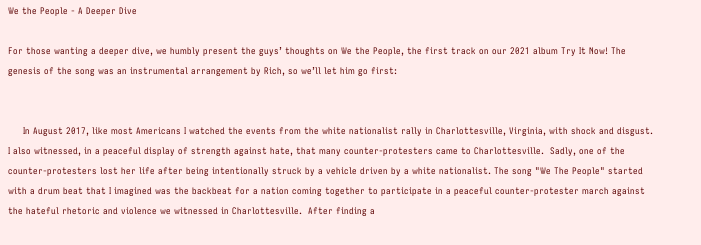We the People - A Deeper Dive

For those wanting a deeper dive, we humbly present the guys’ thoughts on We the People, the first track on our 2021 album Try It Now! The genesis of the song was an instrumental arrangement by Rich, so we’ll let him go first:


     In August 2017, like most Americans I watched the events from the white nationalist rally in Charlottesville, Virginia, with shock and disgust.  I also witnessed, in a peaceful display of strength against hate, that many counter-protesters came to Charlottesville.  Sadly, one of the counter-protesters lost her life after being intentionally struck by a vehicle driven by a white nationalist. The song "We The People" started with a drum beat that I imagined was the backbeat for a nation coming together to participate in a peaceful counter-protester march against the hateful rhetoric and violence we witnessed in Charlottesville.  After finding a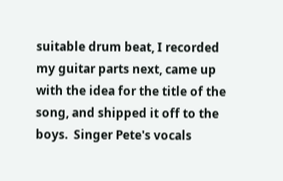suitable drum beat, I recorded my guitar parts next, came up with the idea for the title of the song, and shipped it off to the boys.  Singer Pete's vocals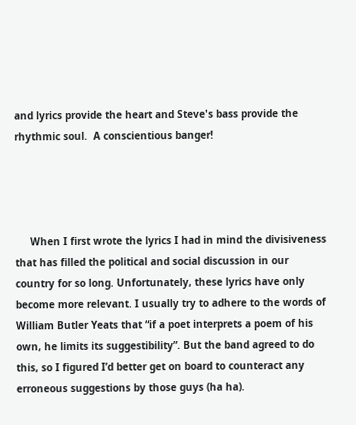and lyrics provide the heart and Steve's bass provide the rhythmic soul.  A conscientious banger!




     When I first wrote the lyrics I had in mind the divisiveness that has filled the political and social discussion in our country for so long. Unfortunately, these lyrics have only become more relevant. I usually try to adhere to the words of William Butler Yeats that “if a poet interprets a poem of his own, he limits its suggestibility”. But the band agreed to do this, so I figured I’d better get on board to counteract any erroneous suggestions by those guys (ha ha).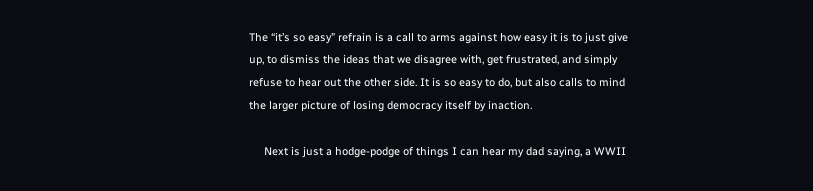The “it’s so easy” refrain is a call to arms against how easy it is to just give up, to dismiss the ideas that we disagree with, get frustrated, and simply refuse to hear out the other side. It is so easy to do, but also calls to mind the larger picture of losing democracy itself by inaction.

     Next is just a hodge-podge of things I can hear my dad saying, a WWII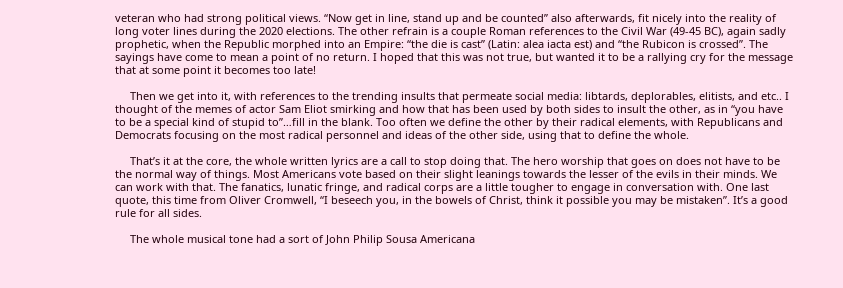veteran who had strong political views. “Now get in line, stand up and be counted” also afterwards, fit nicely into the reality of long voter lines during the 2020 elections. The other refrain is a couple Roman references to the Civil War (49-45 BC), again sadly prophetic, when the Republic morphed into an Empire: “the die is cast” (Latin: alea iacta est) and “the Rubicon is crossed”. The sayings have come to mean a point of no return. I hoped that this was not true, but wanted it to be a rallying cry for the message that at some point it becomes too late!

     Then we get into it, with references to the trending insults that permeate social media: libtards, deplorables, elitists, and etc.. I thought of the memes of actor Sam Eliot smirking and how that has been used by both sides to insult the other, as in “you have to be a special kind of stupid to”…fill in the blank. Too often we define the other by their radical elements, with Republicans and Democrats focusing on the most radical personnel and ideas of the other side, using that to define the whole.

     That’s it at the core, the whole written lyrics are a call to stop doing that. The hero worship that goes on does not have to be the normal way of things. Most Americans vote based on their slight leanings towards the lesser of the evils in their minds. We can work with that. The fanatics, lunatic fringe, and radical corps are a little tougher to engage in conversation with. One last quote, this time from Oliver Cromwell, “I beseech you, in the bowels of Christ, think it possible you may be mistaken”. It’s a good rule for all sides.

     The whole musical tone had a sort of John Philip Sousa Americana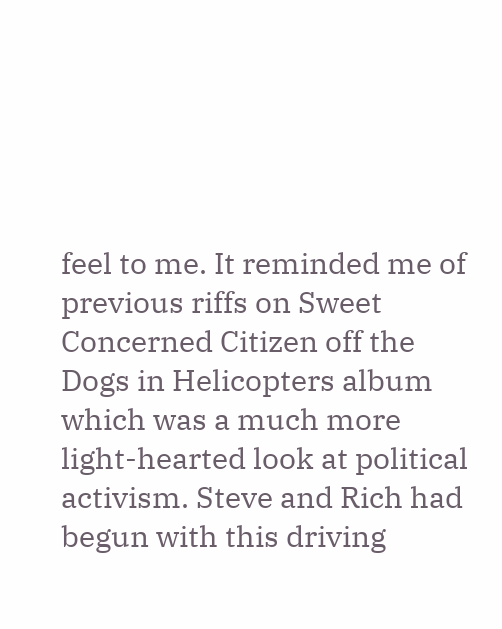feel to me. It reminded me of previous riffs on Sweet Concerned Citizen off the Dogs in Helicopters album which was a much more light-hearted look at political activism. Steve and Rich had begun with this driving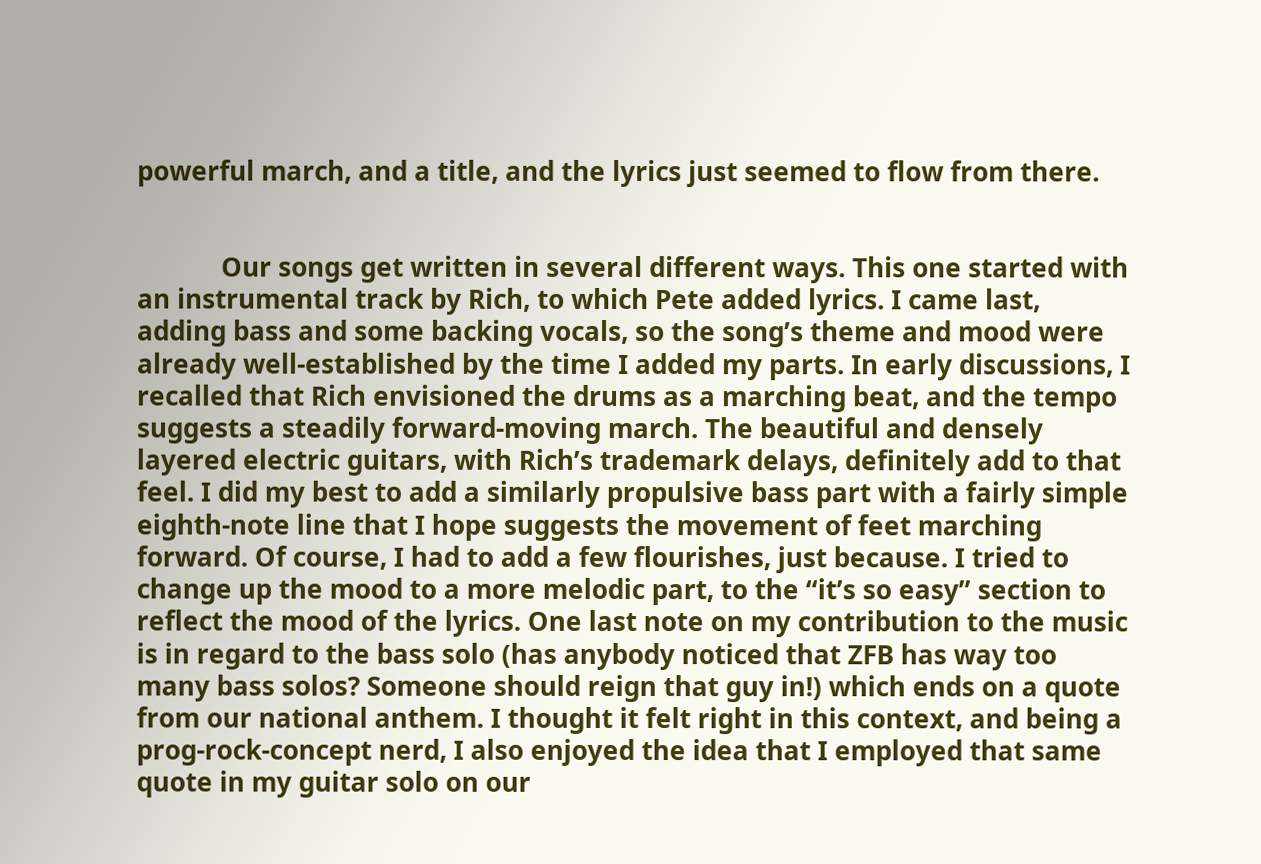powerful march, and a title, and the lyrics just seemed to flow from there.


            Our songs get written in several different ways. This one started with an instrumental track by Rich, to which Pete added lyrics. I came last, adding bass and some backing vocals, so the song’s theme and mood were already well-established by the time I added my parts. In early discussions, I recalled that Rich envisioned the drums as a marching beat, and the tempo suggests a steadily forward-moving march. The beautiful and densely layered electric guitars, with Rich’s trademark delays, definitely add to that feel. I did my best to add a similarly propulsive bass part with a fairly simple eighth-note line that I hope suggests the movement of feet marching forward. Of course, I had to add a few flourishes, just because. I tried to change up the mood to a more melodic part, to the “it’s so easy” section to reflect the mood of the lyrics. One last note on my contribution to the music is in regard to the bass solo (has anybody noticed that ZFB has way too many bass solos? Someone should reign that guy in!) which ends on a quote from our national anthem. I thought it felt right in this context, and being a prog-rock-concept nerd, I also enjoyed the idea that I employed that same quote in my guitar solo on our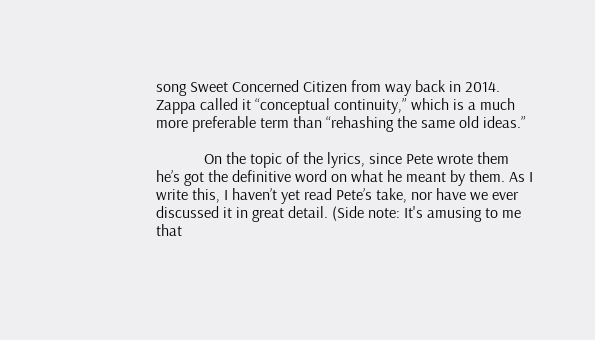song Sweet Concerned Citizen from way back in 2014.  Zappa called it “conceptual continuity,” which is a much more preferable term than “rehashing the same old ideas.”

            On the topic of the lyrics, since Pete wrote them he’s got the definitive word on what he meant by them. As I write this, I haven’t yet read Pete’s take, nor have we ever discussed it in great detail. (Side note: It's amusing to me that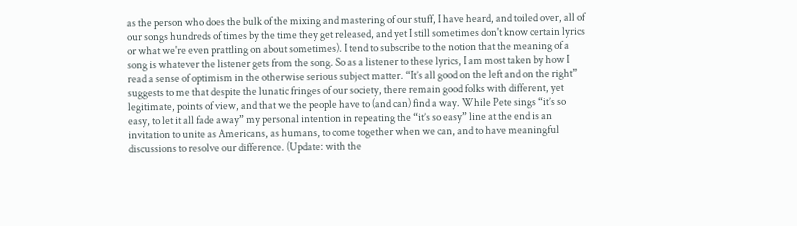as the person who does the bulk of the mixing and mastering of our stuff, I have heard, and toiled over, all of our songs hundreds of times by the time they get released, and yet I still sometimes don't know certain lyrics or what we're even prattling on about sometimes). I tend to subscribe to the notion that the meaning of a song is whatever the listener gets from the song. So as a listener to these lyrics, I am most taken by how I read a sense of optimism in the otherwise serious subject matter. “It’s all good on the left and on the right” suggests to me that despite the lunatic fringes of our society, there remain good folks with different, yet legitimate, points of view, and that we the people have to (and can) find a way. While Pete sings “it’s so easy, to let it all fade away” my personal intention in repeating the “it’s so easy” line at the end is an invitation to unite as Americans, as humans, to come together when we can, and to have meaningful discussions to resolve our difference. (Update: with the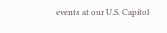events at our U.S. Capitol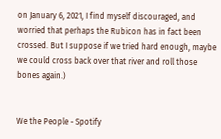on January 6, 2021, I find myself discouraged, and worried that perhaps the Rubicon has in fact been crossed. But I suppose if we tried hard enough, maybe we could cross back over that river and roll those bones again.)


We the People - Spotify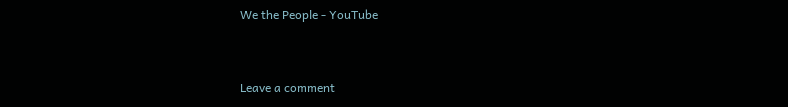We the People - YouTube


Leave a comment